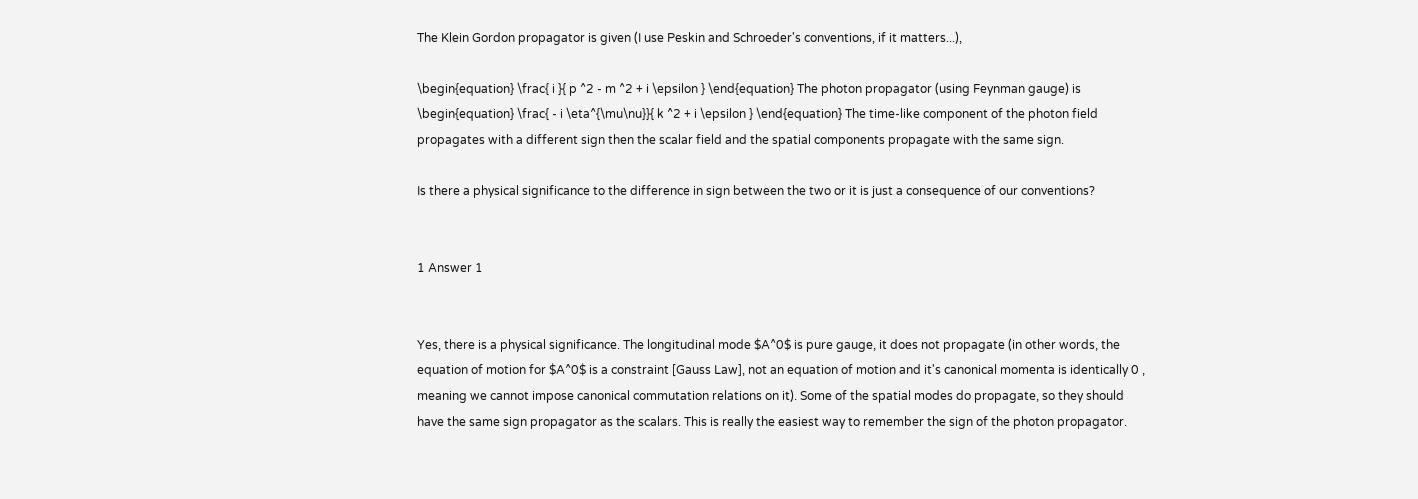The Klein Gordon propagator is given (I use Peskin and Schroeder's conventions, if it matters...),

\begin{equation} \frac{ i }{ p ^2 - m ^2 + i \epsilon } \end{equation} The photon propagator (using Feynman gauge) is \begin{equation} \frac{ - i \eta^{\mu\nu}}{ k ^2 + i \epsilon } \end{equation} The time-like component of the photon field propagates with a different sign then the scalar field and the spatial components propagate with the same sign.

Is there a physical significance to the difference in sign between the two or it is just a consequence of our conventions?


1 Answer 1


Yes, there is a physical significance. The longitudinal mode $A^0$ is pure gauge, it does not propagate (in other words, the equation of motion for $A^0$ is a constraint [Gauss Law], not an equation of motion and it's canonical momenta is identically 0 , meaning we cannot impose canonical commutation relations on it). Some of the spatial modes do propagate, so they should have the same sign propagator as the scalars. This is really the easiest way to remember the sign of the photon propagator.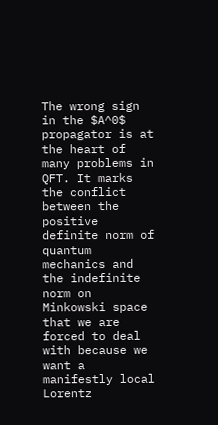The wrong sign in the $A^0$ propagator is at the heart of many problems in QFT. It marks the conflict between the positive definite norm of quantum mechanics and the indefinite norm on Minkowski space that we are forced to deal with because we want a manifestly local Lorentz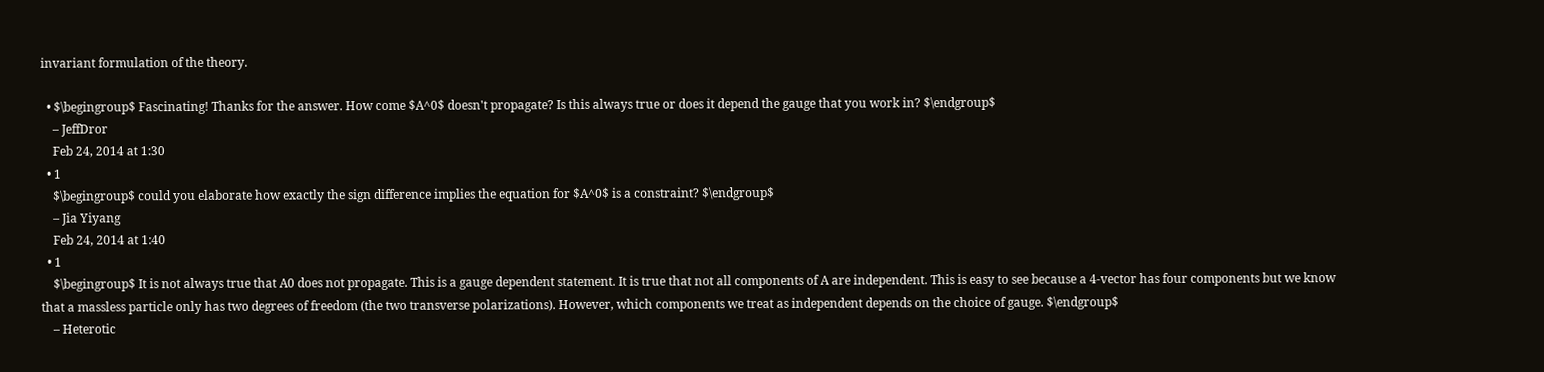invariant formulation of the theory.

  • $\begingroup$ Fascinating! Thanks for the answer. How come $A^0$ doesn't propagate? Is this always true or does it depend the gauge that you work in? $\endgroup$
    – JeffDror
    Feb 24, 2014 at 1:30
  • 1
    $\begingroup$ could you elaborate how exactly the sign difference implies the equation for $A^0$ is a constraint? $\endgroup$
    – Jia Yiyang
    Feb 24, 2014 at 1:40
  • 1
    $\begingroup$ It is not always true that A0 does not propagate. This is a gauge dependent statement. It is true that not all components of A are independent. This is easy to see because a 4-vector has four components but we know that a massless particle only has two degrees of freedom (the two transverse polarizations). However, which components we treat as independent depends on the choice of gauge. $\endgroup$
    – Heterotic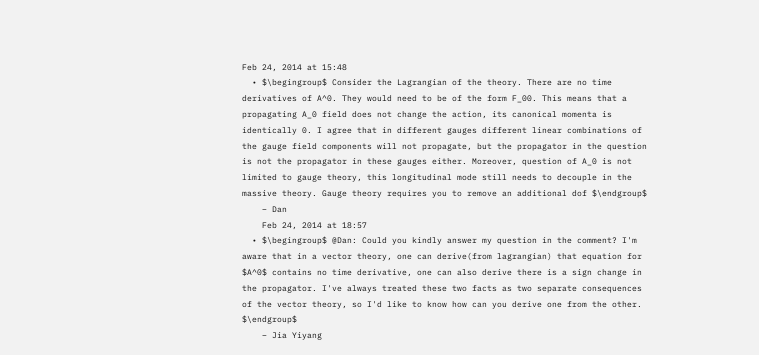Feb 24, 2014 at 15:48
  • $\begingroup$ Consider the Lagrangian of the theory. There are no time derivatives of A^0. They would need to be of the form F_00. This means that a propagating A_0 field does not change the action, its canonical momenta is identically 0. I agree that in different gauges different linear combinations of the gauge field components will not propagate, but the propagator in the question is not the propagator in these gauges either. Moreover, question of A_0 is not limited to gauge theory, this longitudinal mode still needs to decouple in the massive theory. Gauge theory requires you to remove an additional dof $\endgroup$
    – Dan
    Feb 24, 2014 at 18:57
  • $\begingroup$ @Dan: Could you kindly answer my question in the comment? I'm aware that in a vector theory, one can derive(from lagrangian) that equation for $A^0$ contains no time derivative, one can also derive there is a sign change in the propagator. I've always treated these two facts as two separate consequences of the vector theory, so I'd like to know how can you derive one from the other. $\endgroup$
    – Jia Yiyang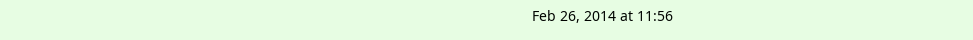Feb 26, 2014 at 11:56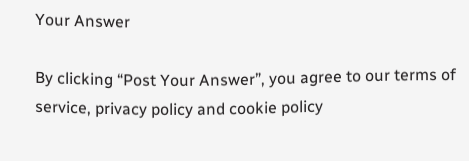Your Answer

By clicking “Post Your Answer”, you agree to our terms of service, privacy policy and cookie policy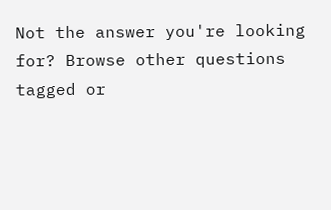Not the answer you're looking for? Browse other questions tagged or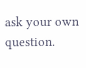ask your own question.